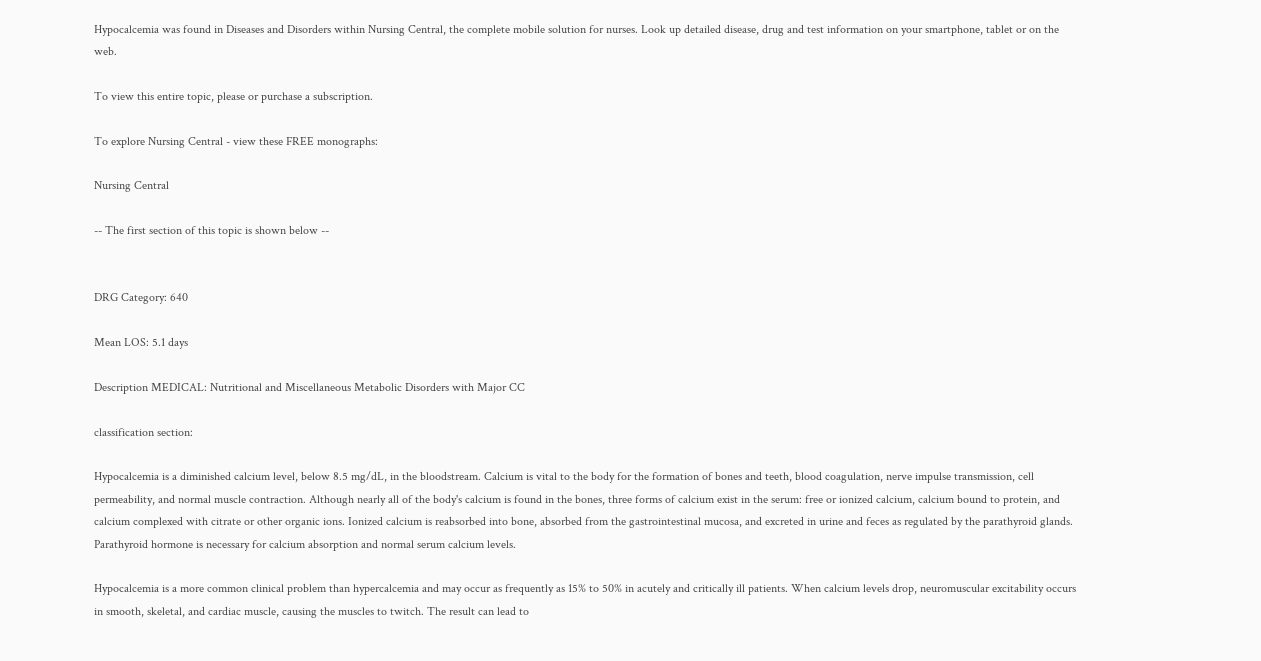Hypocalcemia was found in Diseases and Disorders within Nursing Central, the complete mobile solution for nurses. Look up detailed disease, drug and test information on your smartphone, tablet or on the web.

To view this entire topic, please or purchase a subscription.

To explore Nursing Central - view these FREE monographs:

Nursing Central

-- The first section of this topic is shown below --


DRG Category: 640

Mean LOS: 5.1 days

Description MEDICAL: Nutritional and Miscellaneous Metabolic Disorders with Major CC

classification section:

Hypocalcemia is a diminished calcium level, below 8.5 mg/dL, in the bloodstream. Calcium is vital to the body for the formation of bones and teeth, blood coagulation, nerve impulse transmission, cell permeability, and normal muscle contraction. Although nearly all of the body's calcium is found in the bones, three forms of calcium exist in the serum: free or ionized calcium, calcium bound to protein, and calcium complexed with citrate or other organic ions. Ionized calcium is reabsorbed into bone, absorbed from the gastrointestinal mucosa, and excreted in urine and feces as regulated by the parathyroid glands. Parathyroid hormone is necessary for calcium absorption and normal serum calcium levels.

Hypocalcemia is a more common clinical problem than hypercalcemia and may occur as frequently as 15% to 50% in acutely and critically ill patients. When calcium levels drop, neuromuscular excitability occurs in smooth, skeletal, and cardiac muscle, causing the muscles to twitch. The result can lead to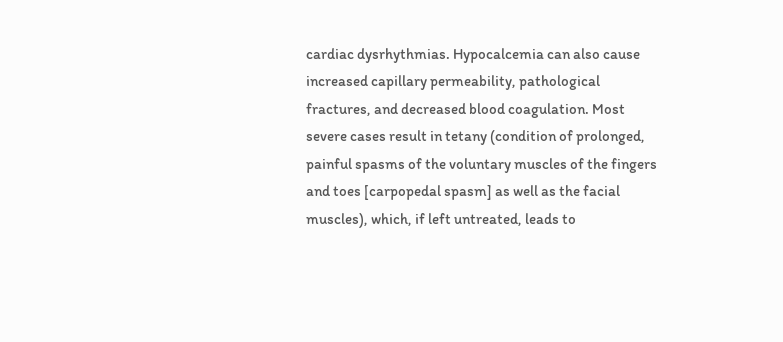cardiac dysrhythmias. Hypocalcemia can also cause increased capillary permeability, pathological fractures, and decreased blood coagulation. Most severe cases result in tetany (condition of prolonged, painful spasms of the voluntary muscles of the fingers and toes [carpopedal spasm] as well as the facial muscles), which, if left untreated, leads to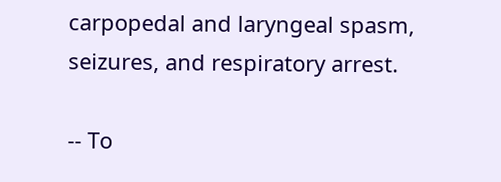carpopedal and laryngeal spasm, seizures, and respiratory arrest.

-- To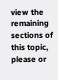view the remaining sections of this topic, please or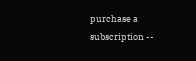purchase a subscription --